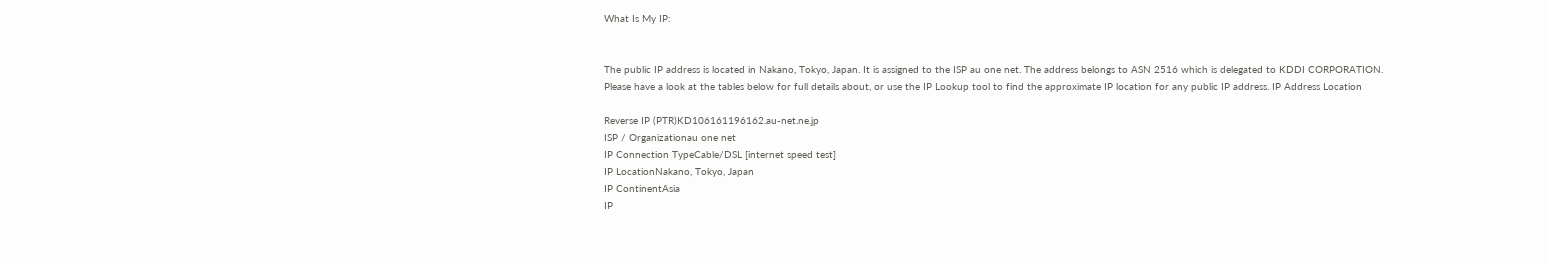What Is My IP:


The public IP address is located in Nakano, Tokyo, Japan. It is assigned to the ISP au one net. The address belongs to ASN 2516 which is delegated to KDDI CORPORATION.
Please have a look at the tables below for full details about, or use the IP Lookup tool to find the approximate IP location for any public IP address. IP Address Location

Reverse IP (PTR)KD106161196162.au-net.ne.jp
ISP / Organizationau one net
IP Connection TypeCable/DSL [internet speed test]
IP LocationNakano, Tokyo, Japan
IP ContinentAsia
IP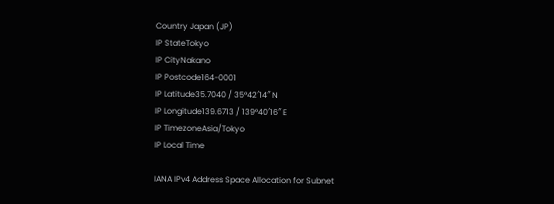Country Japan (JP)
IP StateTokyo
IP CityNakano
IP Postcode164-0001
IP Latitude35.7040 / 35°42′14″ N
IP Longitude139.6713 / 139°40′16″ E
IP TimezoneAsia/Tokyo
IP Local Time

IANA IPv4 Address Space Allocation for Subnet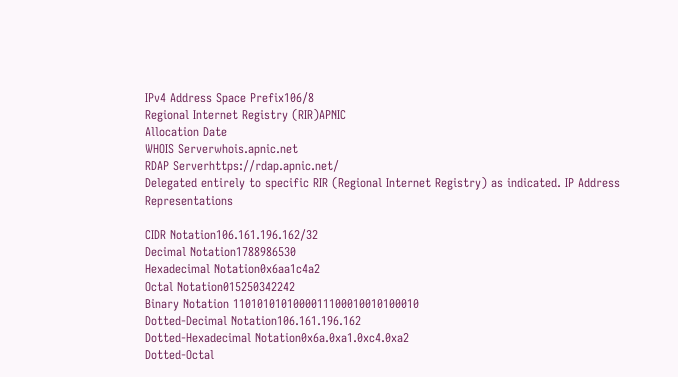IPv4 Address Space Prefix106/8
Regional Internet Registry (RIR)APNIC
Allocation Date
WHOIS Serverwhois.apnic.net
RDAP Serverhttps://rdap.apnic.net/
Delegated entirely to specific RIR (Regional Internet Registry) as indicated. IP Address Representations

CIDR Notation106.161.196.162/32
Decimal Notation1788986530
Hexadecimal Notation0x6aa1c4a2
Octal Notation015250342242
Binary Notation 1101010101000011100010010100010
Dotted-Decimal Notation106.161.196.162
Dotted-Hexadecimal Notation0x6a.0xa1.0xc4.0xa2
Dotted-Octal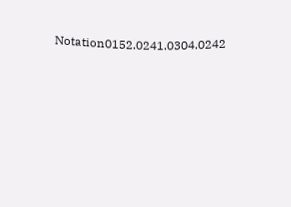Notation0152.0241.0304.0242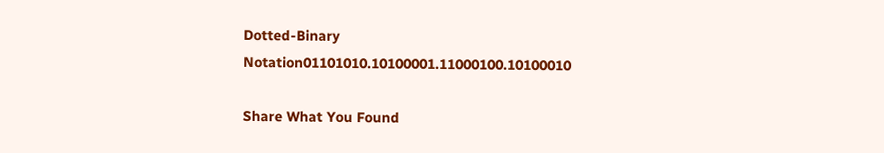Dotted-Binary Notation01101010.10100001.11000100.10100010

Share What You Found